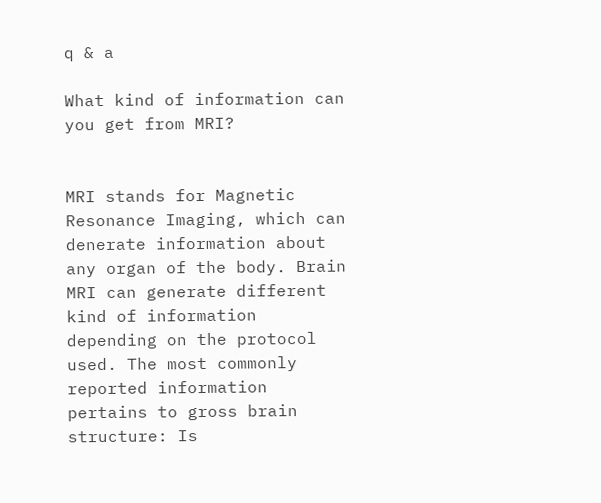q & a

What kind of information can you get from MRI?


MRI stands for Magnetic Resonance Imaging, which can denerate information about any organ of the body. Brain MRI can generate different kind of information depending on the protocol used. The most commonly reported information pertains to gross brain structure: Is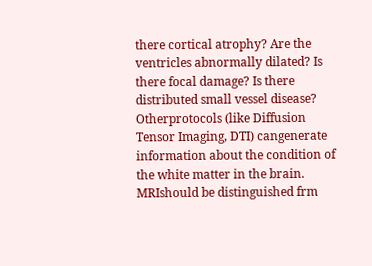there cortical atrophy? Are the ventricles abnormally dilated? Is there focal damage? Is there distributed small vessel disease? Otherprotocols (like Diffusion Tensor Imaging, DTI) cangenerate information about the condition of the white matter in the brain. MRIshould be distinguished frm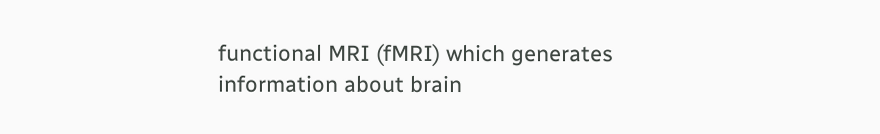functional MRI (fMRI) which generates information about brain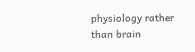physiology rather than brain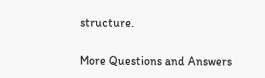structure.

More Questions and Answers